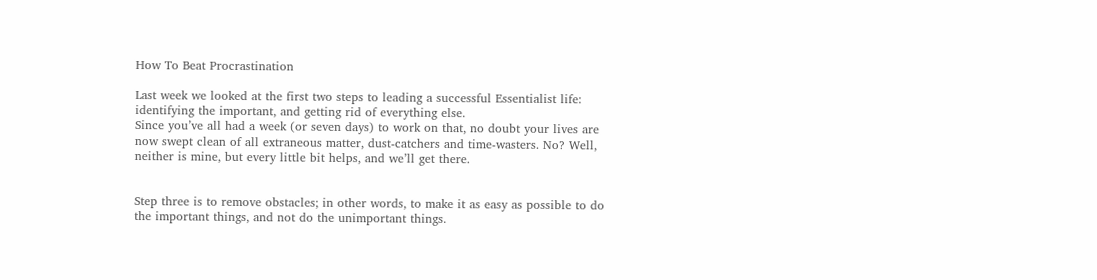How To Beat Procrastination

Last week we looked at the first two steps to leading a successful Essentialist life: identifying the important, and getting rid of everything else.
Since you’ve all had a week (or seven days) to work on that, no doubt your lives are now swept clean of all extraneous matter, dust-catchers and time-wasters. No? Well, neither is mine, but every little bit helps, and we’ll get there.


Step three is to remove obstacles; in other words, to make it as easy as possible to do the important things, and not do the unimportant things.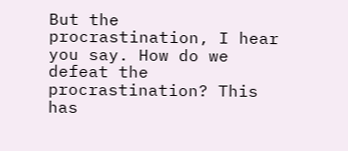But the procrastination, I hear you say. How do we defeat the procrastination? This has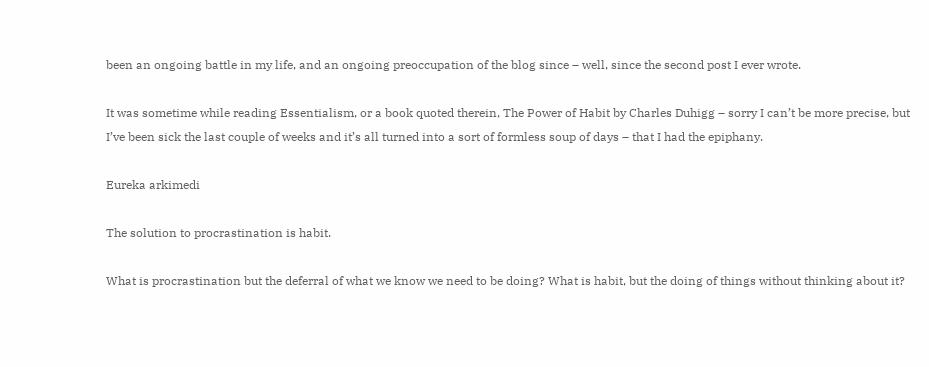been an ongoing battle in my life, and an ongoing preoccupation of the blog since – well, since the second post I ever wrote.

It was sometime while reading Essentialism, or a book quoted therein, The Power of Habit by Charles Duhigg – sorry I can’t be more precise, but I’ve been sick the last couple of weeks and it’s all turned into a sort of formless soup of days – that I had the epiphany.

Eureka arkimedi

The solution to procrastination is habit.

What is procrastination but the deferral of what we know we need to be doing? What is habit, but the doing of things without thinking about it?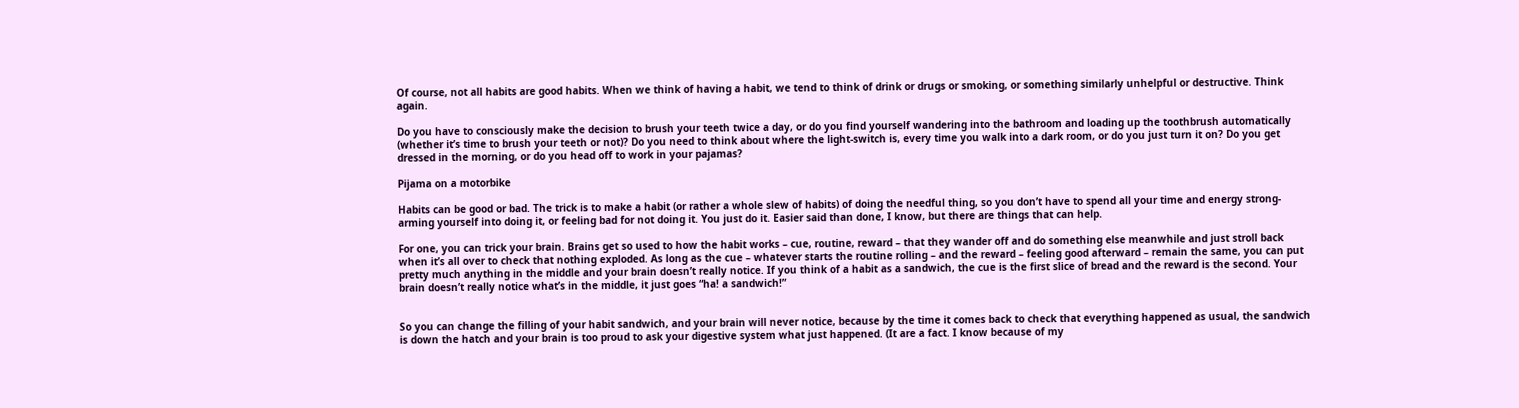Of course, not all habits are good habits. When we think of having a habit, we tend to think of drink or drugs or smoking, or something similarly unhelpful or destructive. Think again.

Do you have to consciously make the decision to brush your teeth twice a day, or do you find yourself wandering into the bathroom and loading up the toothbrush automatically (whether it’s time to brush your teeth or not)? Do you need to think about where the light-switch is, every time you walk into a dark room, or do you just turn it on? Do you get dressed in the morning, or do you head off to work in your pajamas?

Pijama on a motorbike

Habits can be good or bad. The trick is to make a habit (or rather a whole slew of habits) of doing the needful thing, so you don’t have to spend all your time and energy strong-arming yourself into doing it, or feeling bad for not doing it. You just do it. Easier said than done, I know, but there are things that can help.

For one, you can trick your brain. Brains get so used to how the habit works – cue, routine, reward – that they wander off and do something else meanwhile and just stroll back when it’s all over to check that nothing exploded. As long as the cue – whatever starts the routine rolling – and the reward – feeling good afterward – remain the same, you can put pretty much anything in the middle and your brain doesn’t really notice. If you think of a habit as a sandwich, the cue is the first slice of bread and the reward is the second. Your brain doesn’t really notice what’s in the middle, it just goes “ha! a sandwich!”


So you can change the filling of your habit sandwich, and your brain will never notice, because by the time it comes back to check that everything happened as usual, the sandwich is down the hatch and your brain is too proud to ask your digestive system what just happened. (It are a fact. I know because of my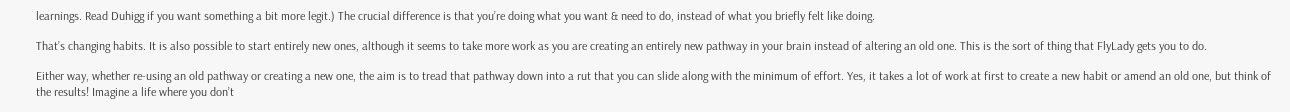learnings. Read Duhigg if you want something a bit more legit.) The crucial difference is that you’re doing what you want & need to do, instead of what you briefly felt like doing.

That’s changing habits. It is also possible to start entirely new ones, although it seems to take more work as you are creating an entirely new pathway in your brain instead of altering an old one. This is the sort of thing that FlyLady gets you to do.

Either way, whether re-using an old pathway or creating a new one, the aim is to tread that pathway down into a rut that you can slide along with the minimum of effort. Yes, it takes a lot of work at first to create a new habit or amend an old one, but think of the results! Imagine a life where you don’t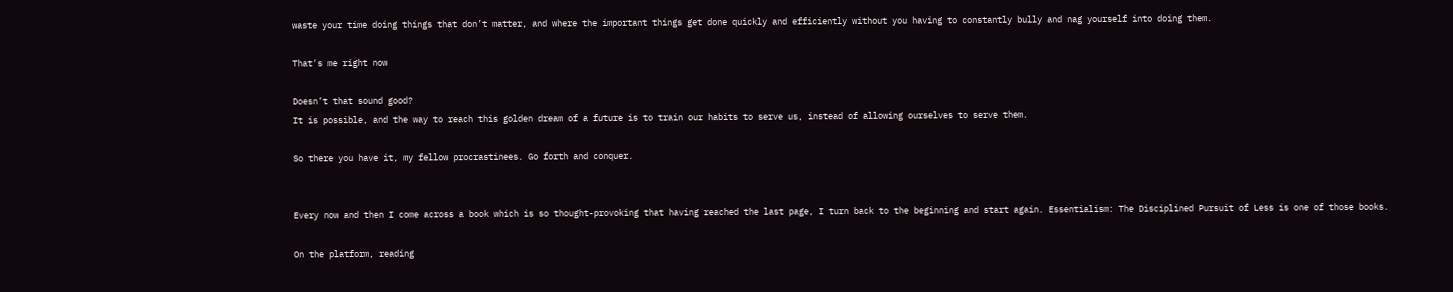waste your time doing things that don’t matter, and where the important things get done quickly and efficiently without you having to constantly bully and nag yourself into doing them.

That's me right now

Doesn’t that sound good?
It is possible, and the way to reach this golden dream of a future is to train our habits to serve us, instead of allowing ourselves to serve them.

So there you have it, my fellow procrastinees. Go forth and conquer.


Every now and then I come across a book which is so thought-provoking that having reached the last page, I turn back to the beginning and start again. Essentialism: The Disciplined Pursuit of Less is one of those books.

On the platform, reading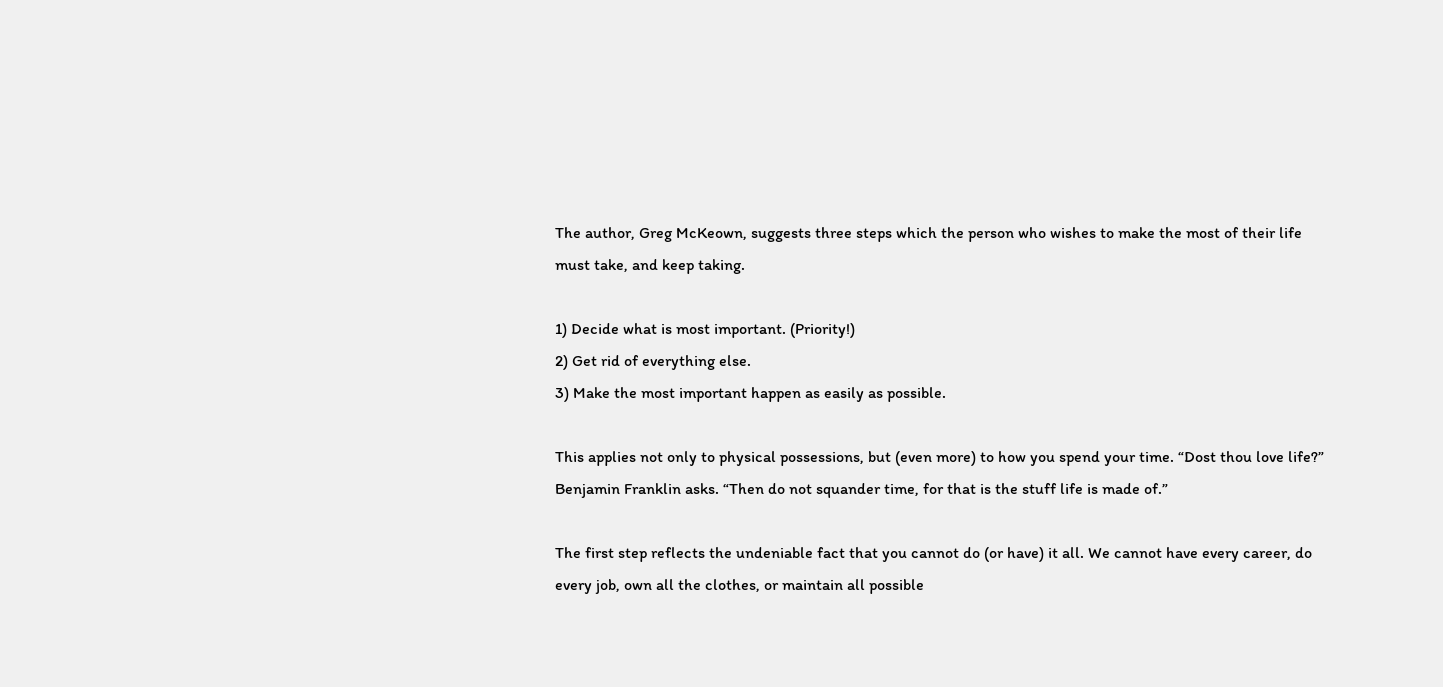The author, Greg McKeown, suggests three steps which the person who wishes to make the most of their life must take, and keep taking.

1) Decide what is most important. (Priority!)
2) Get rid of everything else.
3) Make the most important happen as easily as possible.

This applies not only to physical possessions, but (even more) to how you spend your time. “Dost thou love life?” Benjamin Franklin asks. “Then do not squander time, for that is the stuff life is made of.”

The first step reflects the undeniable fact that you cannot do (or have) it all. We cannot have every career, do every job, own all the clothes, or maintain all possible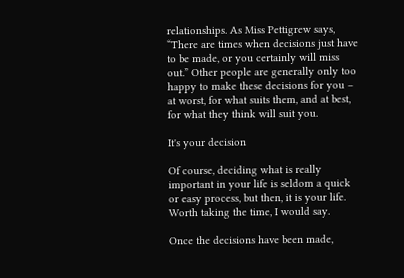relationships. As Miss Pettigrew says, “There are times when decisions just have to be made, or you certainly will miss out.” Other people are generally only too happy to make these decisions for you – at worst, for what suits them, and at best, for what they think will suit you.

It's your decision

Of course, deciding what is really important in your life is seldom a quick or easy process, but then, it is your life. Worth taking the time, I would say.

Once the decisions have been made,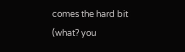comes the hard bit (what? you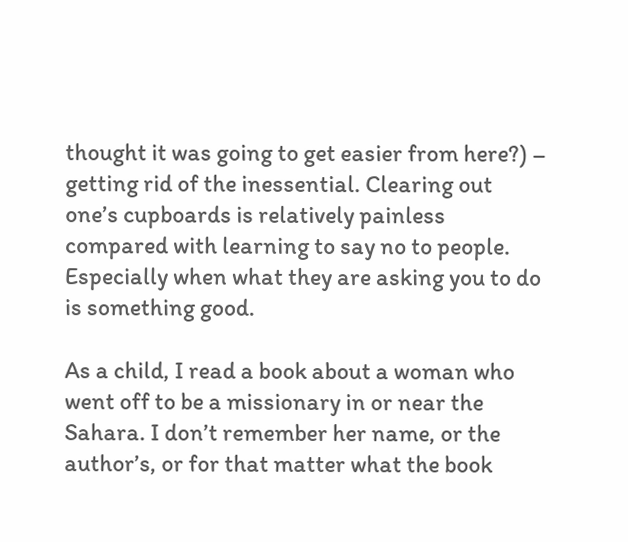thought it was going to get easier from here?) – getting rid of the inessential. Clearing out one’s cupboards is relatively painless compared with learning to say no to people. Especially when what they are asking you to do is something good.

As a child, I read a book about a woman who went off to be a missionary in or near the Sahara. I don’t remember her name, or the author’s, or for that matter what the book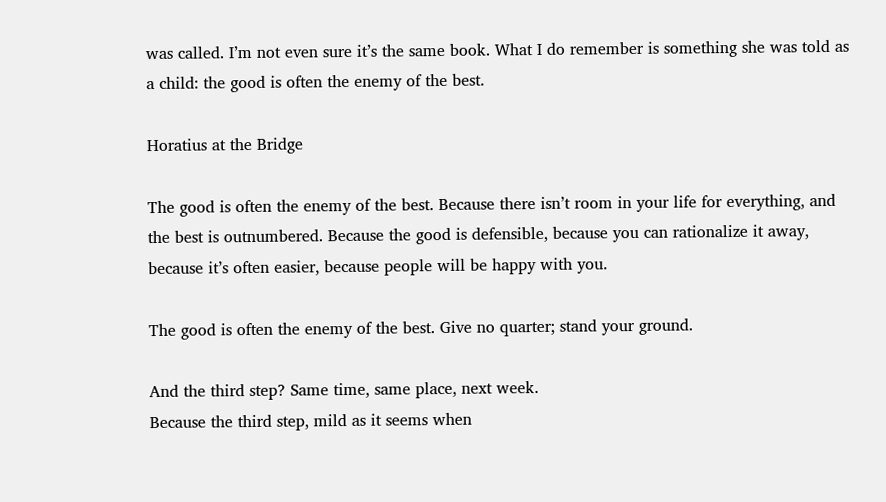was called. I’m not even sure it’s the same book. What I do remember is something she was told as a child: the good is often the enemy of the best.

Horatius at the Bridge

The good is often the enemy of the best. Because there isn’t room in your life for everything, and the best is outnumbered. Because the good is defensible, because you can rationalize it away, because it’s often easier, because people will be happy with you.

The good is often the enemy of the best. Give no quarter; stand your ground.

And the third step? Same time, same place, next week.
Because the third step, mild as it seems when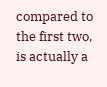compared to the first two, is actually a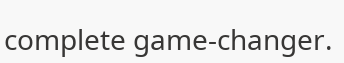complete game-changer.